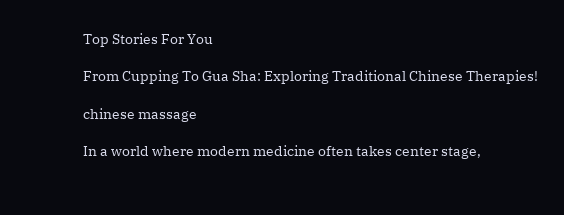Top Stories For You

From Cupping To Gua Sha: Exploring Traditional Chinese Therapies!

chinese massage

In a world where modern medicine often takes center stage,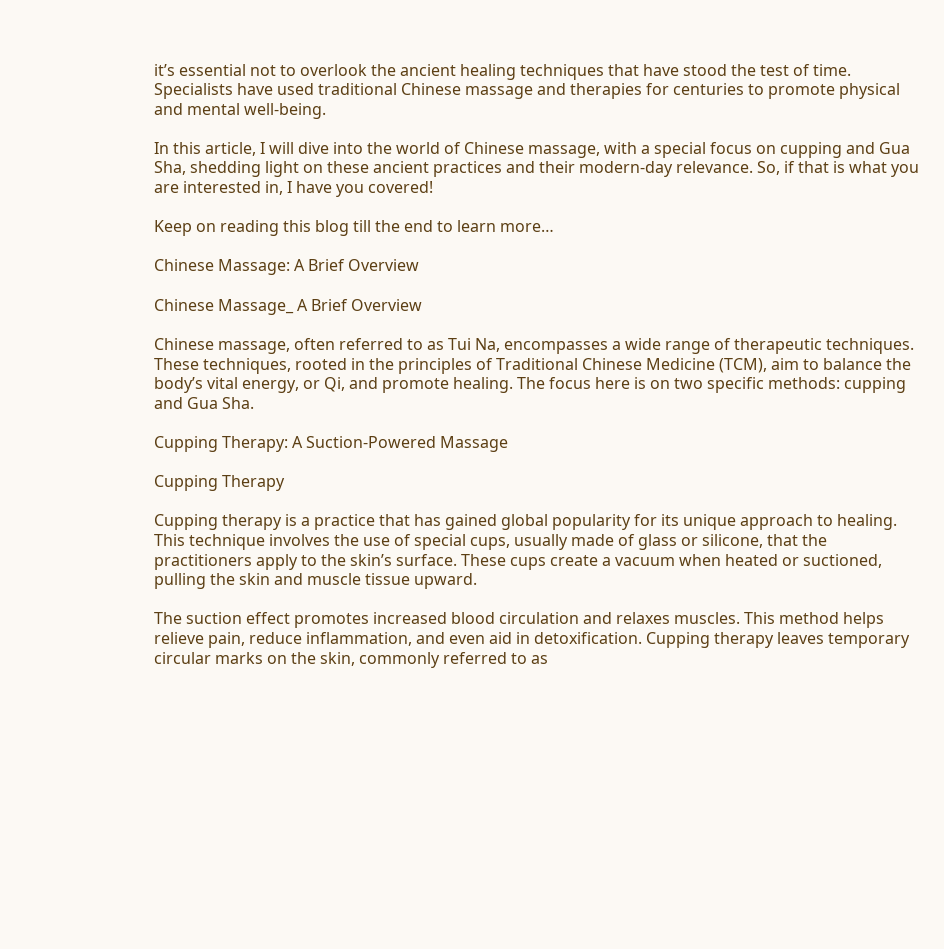it’s essential not to overlook the ancient healing techniques that have stood the test of time. Specialists have used traditional Chinese massage and therapies for centuries to promote physical and mental well-being.

In this article, I will dive into the world of Chinese massage, with a special focus on cupping and Gua Sha, shedding light on these ancient practices and their modern-day relevance. So, if that is what you are interested in, I have you covered!

Keep on reading this blog till the end to learn more…

Chinese Massage: A Brief Overview

Chinese Massage_ A Brief Overview

Chinese massage, often referred to as Tui Na, encompasses a wide range of therapeutic techniques. These techniques, rooted in the principles of Traditional Chinese Medicine (TCM), aim to balance the body’s vital energy, or Qi, and promote healing. The focus here is on two specific methods: cupping and Gua Sha.

Cupping Therapy: A Suction-Powered Massage

Cupping Therapy

Cupping therapy is a practice that has gained global popularity for its unique approach to healing. This technique involves the use of special cups, usually made of glass or silicone, that the practitioners apply to the skin’s surface. These cups create a vacuum when heated or suctioned, pulling the skin and muscle tissue upward.

The suction effect promotes increased blood circulation and relaxes muscles. This method helps relieve pain, reduce inflammation, and even aid in detoxification. Cupping therapy leaves temporary circular marks on the skin, commonly referred to as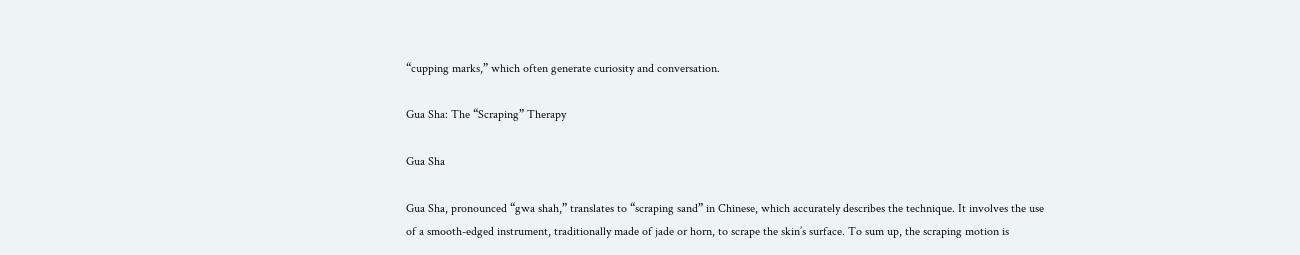“cupping marks,” which often generate curiosity and conversation.

Gua Sha: The “Scraping” Therapy

Gua Sha

Gua Sha, pronounced “gwa shah,” translates to “scraping sand” in Chinese, which accurately describes the technique. It involves the use of a smooth-edged instrument, traditionally made of jade or horn, to scrape the skin’s surface. To sum up, the scraping motion is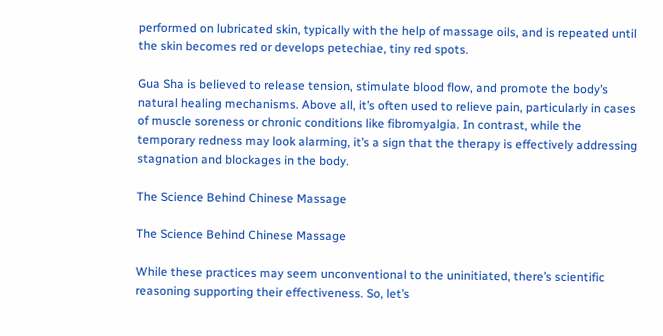performed on lubricated skin, typically with the help of massage oils, and is repeated until the skin becomes red or develops petechiae, tiny red spots.

Gua Sha is believed to release tension, stimulate blood flow, and promote the body’s natural healing mechanisms. Above all, it’s often used to relieve pain, particularly in cases of muscle soreness or chronic conditions like fibromyalgia. In contrast, while the temporary redness may look alarming, it’s a sign that the therapy is effectively addressing stagnation and blockages in the body.

The Science Behind Chinese Massage

The Science Behind Chinese Massage

While these practices may seem unconventional to the uninitiated, there’s scientific reasoning supporting their effectiveness. So, let’s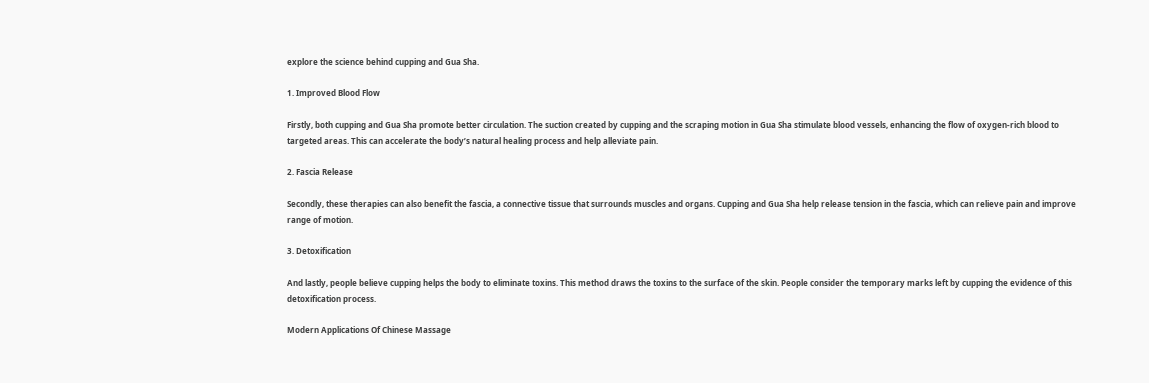explore the science behind cupping and Gua Sha.

1. Improved Blood Flow

Firstly, both cupping and Gua Sha promote better circulation. The suction created by cupping and the scraping motion in Gua Sha stimulate blood vessels, enhancing the flow of oxygen-rich blood to targeted areas. This can accelerate the body’s natural healing process and help alleviate pain.

2. Fascia Release

Secondly, these therapies can also benefit the fascia, a connective tissue that surrounds muscles and organs. Cupping and Gua Sha help release tension in the fascia, which can relieve pain and improve range of motion.

3. Detoxification

And lastly, people believe cupping helps the body to eliminate toxins. This method draws the toxins to the surface of the skin. People consider the temporary marks left by cupping the evidence of this detoxification process.

Modern Applications Of Chinese Massage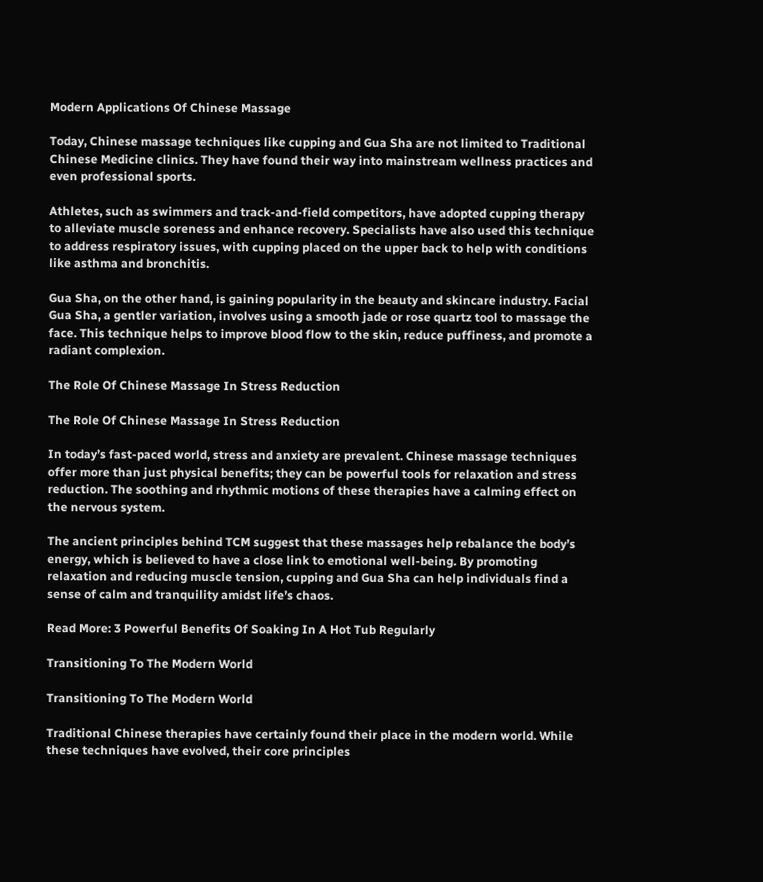Modern Applications Of Chinese Massage

Today, Chinese massage techniques like cupping and Gua Sha are not limited to Traditional Chinese Medicine clinics. They have found their way into mainstream wellness practices and even professional sports.

Athletes, such as swimmers and track-and-field competitors, have adopted cupping therapy to alleviate muscle soreness and enhance recovery. Specialists have also used this technique to address respiratory issues, with cupping placed on the upper back to help with conditions like asthma and bronchitis.

Gua Sha, on the other hand, is gaining popularity in the beauty and skincare industry. Facial Gua Sha, a gentler variation, involves using a smooth jade or rose quartz tool to massage the face. This technique helps to improve blood flow to the skin, reduce puffiness, and promote a radiant complexion.

The Role Of Chinese Massage In Stress Reduction

The Role Of Chinese Massage In Stress Reduction

In today’s fast-paced world, stress and anxiety are prevalent. Chinese massage techniques offer more than just physical benefits; they can be powerful tools for relaxation and stress reduction. The soothing and rhythmic motions of these therapies have a calming effect on the nervous system.

The ancient principles behind TCM suggest that these massages help rebalance the body’s energy, which is believed to have a close link to emotional well-being. By promoting relaxation and reducing muscle tension, cupping and Gua Sha can help individuals find a sense of calm and tranquility amidst life’s chaos.

Read More: 3 Powerful Benefits Of Soaking In A Hot Tub Regularly

Transitioning To The Modern World

Transitioning To The Modern World

Traditional Chinese therapies have certainly found their place in the modern world. While these techniques have evolved, their core principles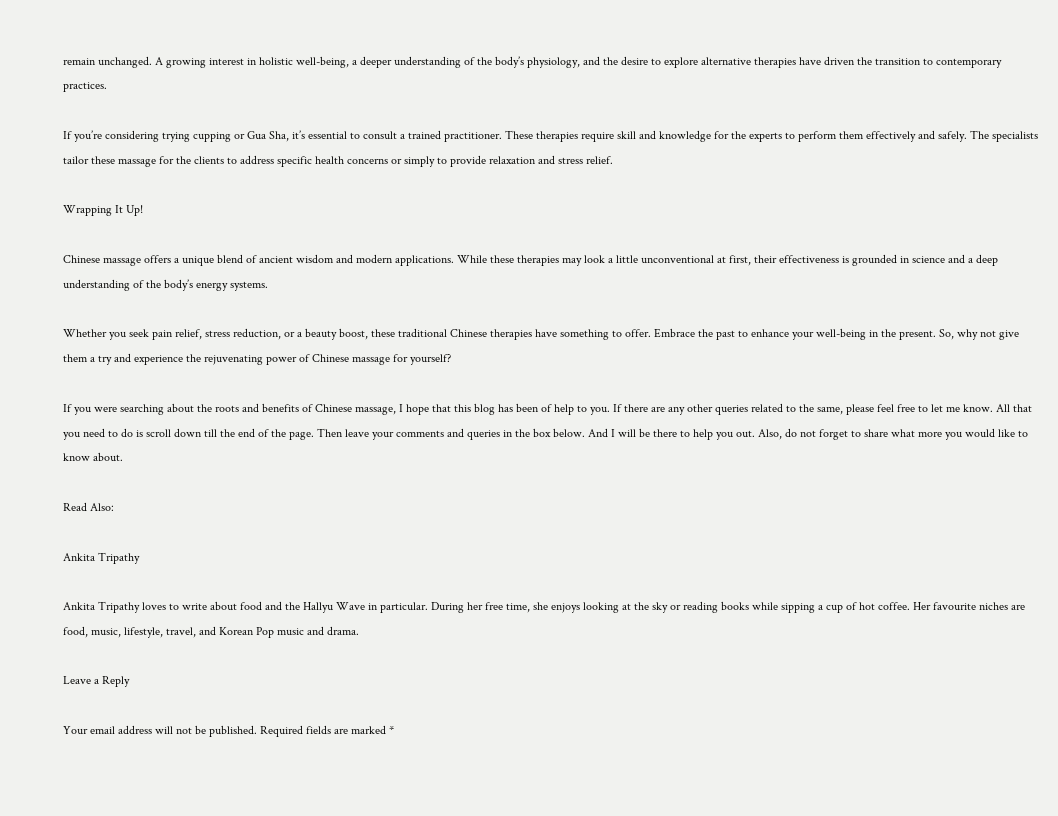remain unchanged. A growing interest in holistic well-being, a deeper understanding of the body’s physiology, and the desire to explore alternative therapies have driven the transition to contemporary practices.

If you’re considering trying cupping or Gua Sha, it’s essential to consult a trained practitioner. These therapies require skill and knowledge for the experts to perform them effectively and safely. The specialists tailor these massage for the clients to address specific health concerns or simply to provide relaxation and stress relief.

Wrapping It Up!

Chinese massage offers a unique blend of ancient wisdom and modern applications. While these therapies may look a little unconventional at first, their effectiveness is grounded in science and a deep understanding of the body’s energy systems.

Whether you seek pain relief, stress reduction, or a beauty boost, these traditional Chinese therapies have something to offer. Embrace the past to enhance your well-being in the present. So, why not give them a try and experience the rejuvenating power of Chinese massage for yourself?

If you were searching about the roots and benefits of Chinese massage, I hope that this blog has been of help to you. If there are any other queries related to the same, please feel free to let me know. All that you need to do is scroll down till the end of the page. Then leave your comments and queries in the box below. And I will be there to help you out. Also, do not forget to share what more you would like to know about.

Read Also:

Ankita Tripathy

Ankita Tripathy loves to write about food and the Hallyu Wave in particular. During her free time, she enjoys looking at the sky or reading books while sipping a cup of hot coffee. Her favourite niches are food, music, lifestyle, travel, and Korean Pop music and drama.

Leave a Reply

Your email address will not be published. Required fields are marked *